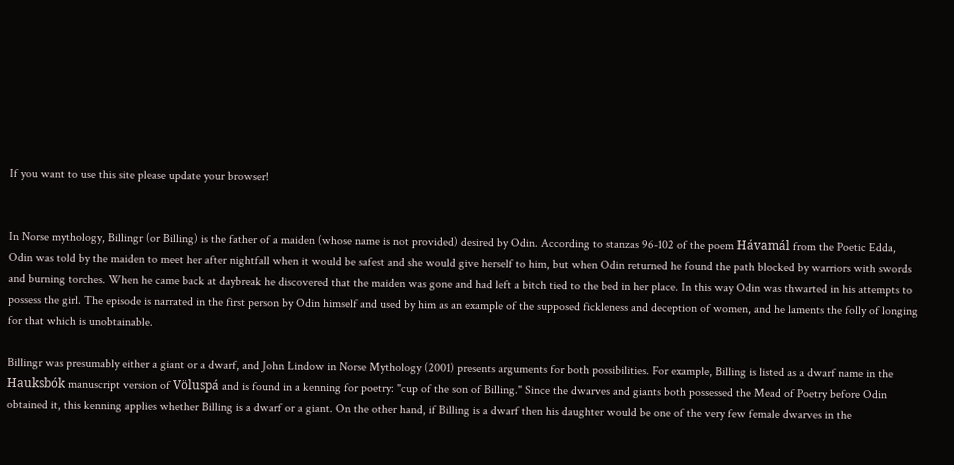If you want to use this site please update your browser!


In Norse mythology, Billingr (or Billing) is the father of a maiden (whose name is not provided) desired by Odin. According to stanzas 96-102 of the poem Hávamál from the Poetic Edda, Odin was told by the maiden to meet her after nightfall when it would be safest and she would give herself to him, but when Odin returned he found the path blocked by warriors with swords and burning torches. When he came back at daybreak he discovered that the maiden was gone and had left a bitch tied to the bed in her place. In this way Odin was thwarted in his attempts to possess the girl. The episode is narrated in the first person by Odin himself and used by him as an example of the supposed fickleness and deception of women, and he laments the folly of longing for that which is unobtainable.

Billingr was presumably either a giant or a dwarf, and John Lindow in Norse Mythology (2001) presents arguments for both possibilities. For example, Billing is listed as a dwarf name in the Hauksbók manuscript version of Völuspá and is found in a kenning for poetry: "cup of the son of Billing." Since the dwarves and giants both possessed the Mead of Poetry before Odin obtained it, this kenning applies whether Billing is a dwarf or a giant. On the other hand, if Billing is a dwarf then his daughter would be one of the very few female dwarves in the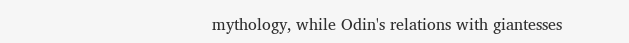mythology, while Odin's relations with giantesses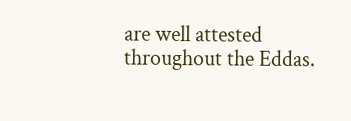are well attested throughout the Eddas.